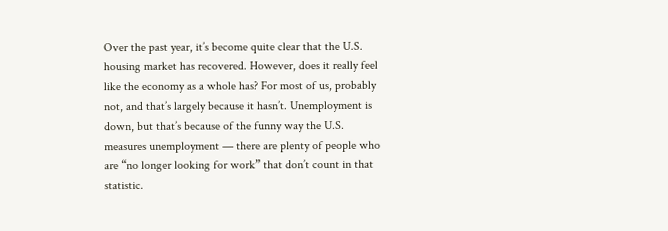Over the past year, it’s become quite clear that the U.S. housing market has recovered. However, does it really feel like the economy as a whole has? For most of us, probably not, and that’s largely because it hasn’t. Unemployment is down, but that’s because of the funny way the U.S. measures unemployment — there are plenty of people who are “no longer looking for work” that don’t count in that statistic.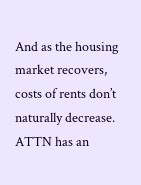And as the housing market recovers, costs of rents don’t naturally decrease. ATTN has an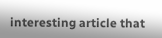interesting article that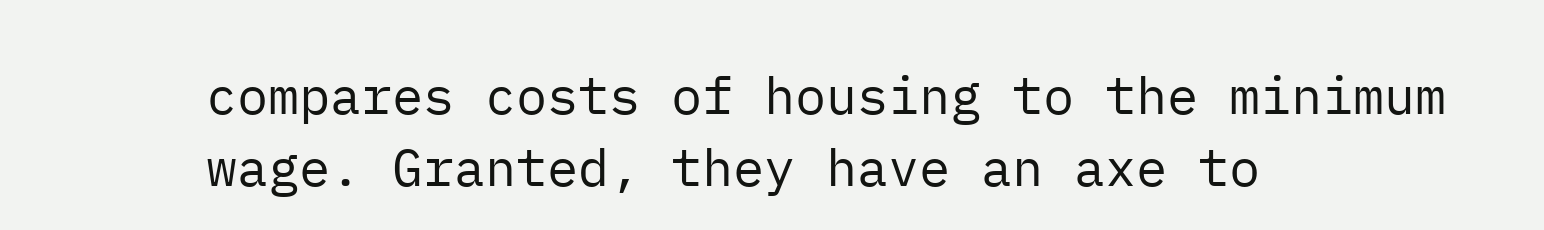compares costs of housing to the minimum wage. Granted, they have an axe to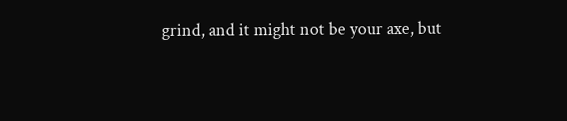grind, and it might not be your axe, but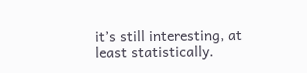it’s still interesting, at least statistically.